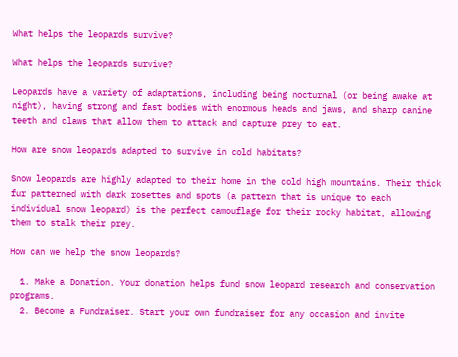What helps the leopards survive?

What helps the leopards survive?

Leopards have a variety of adaptations, including being nocturnal (or being awake at night), having strong and fast bodies with enormous heads and jaws, and sharp canine teeth and claws that allow them to attack and capture prey to eat.

How are snow leopards adapted to survive in cold habitats?

Snow leopards are highly adapted to their home in the cold high mountains. Their thick fur patterned with dark rosettes and spots (a pattern that is unique to each individual snow leopard) is the perfect camouflage for their rocky habitat, allowing them to stalk their prey.

How can we help the snow leopards?

  1. Make a Donation. Your donation helps fund snow leopard research and conservation programs.
  2. Become a Fundraiser. Start your own fundraiser for any occasion and invite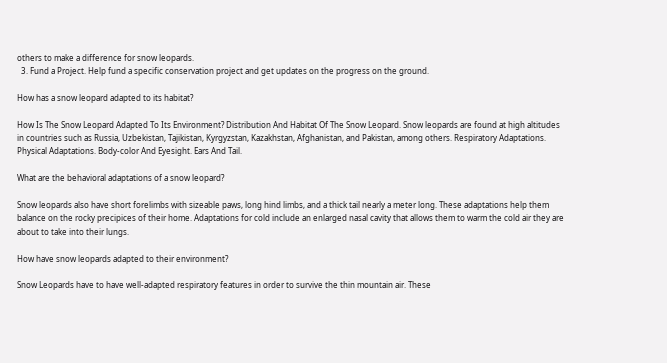others to make a difference for snow leopards.
  3. Fund a Project. Help fund a specific conservation project and get updates on the progress on the ground.

How has a snow leopard adapted to its habitat?

How Is The Snow Leopard Adapted To Its Environment? Distribution And Habitat Of The Snow Leopard. Snow leopards are found at high altitudes in countries such as Russia, Uzbekistan, Tajikistan, Kyrgyzstan, Kazakhstan, Afghanistan, and Pakistan, among others. Respiratory Adaptations. Physical Adaptations. Body-color And Eyesight. Ears And Tail.

What are the behavioral adaptations of a snow leopard?

Snow leopards also have short forelimbs with sizeable paws, long hind limbs, and a thick tail nearly a meter long. These adaptations help them balance on the rocky precipices of their home. Adaptations for cold include an enlarged nasal cavity that allows them to warm the cold air they are about to take into their lungs.

How have snow leopards adapted to their environment?

Snow Leopards have to have well-adapted respiratory features in order to survive the thin mountain air. These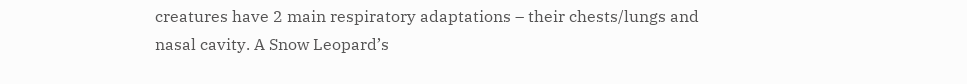creatures have 2 main respiratory adaptations – their chests/lungs and nasal cavity. A Snow Leopard’s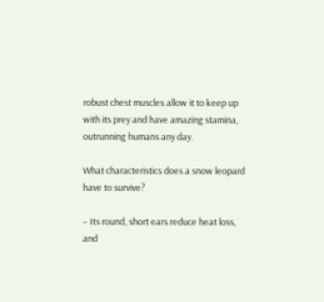robust chest muscles allow it to keep up with its prey and have amazing stamina, outrunning humans any day.

What characteristics does a snow leopard have to survive?

– Its round, short ears reduce heat loss, and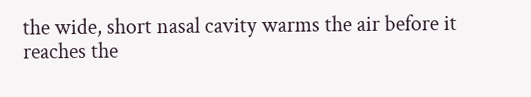the wide, short nasal cavity warms the air before it reaches the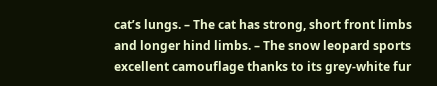cat’s lungs. – The cat has strong, short front limbs and longer hind limbs. – The snow leopard sports excellent camouflage thanks to its grey-white fur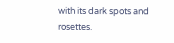with its dark spots and rosettes.